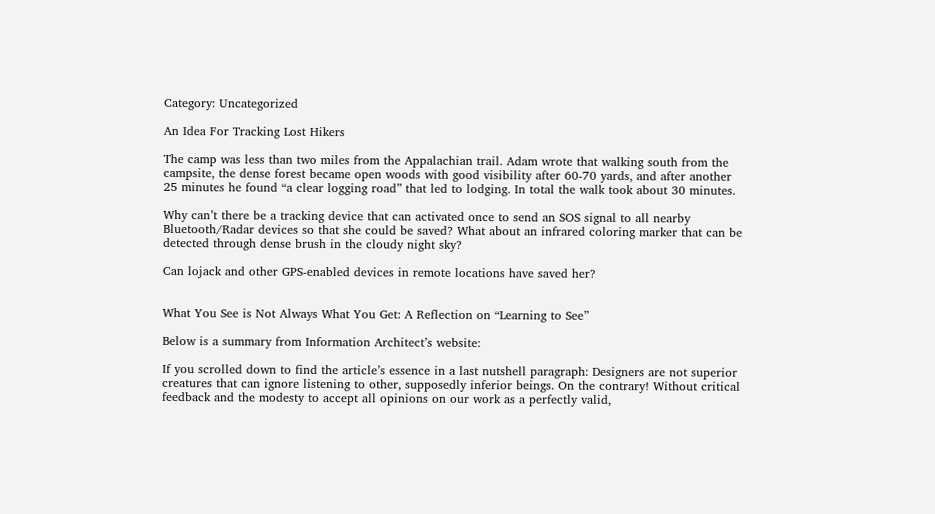Category: Uncategorized

An Idea For Tracking Lost Hikers

The camp was less than two miles from the Appalachian trail. Adam wrote that walking south from the campsite, the dense forest became open woods with good visibility after 60-70 yards, and after another 25 minutes he found “a clear logging road” that led to lodging. In total the walk took about 30 minutes.

Why can’t there be a tracking device that can activated once to send an SOS signal to all nearby Bluetooth/Radar devices so that she could be saved? What about an infrared coloring marker that can be detected through dense brush in the cloudy night sky?

Can lojack and other GPS-enabled devices in remote locations have saved her?


What You See is Not Always What You Get: A Reflection on “Learning to See”

Below is a summary from Information Architect’s website:

If you scrolled down to find the article’s essence in a last nutshell paragraph: Designers are not superior creatures that can ignore listening to other, supposedly inferior beings. On the contrary! Without critical feedback and the modesty to accept all opinions on our work as a perfectly valid,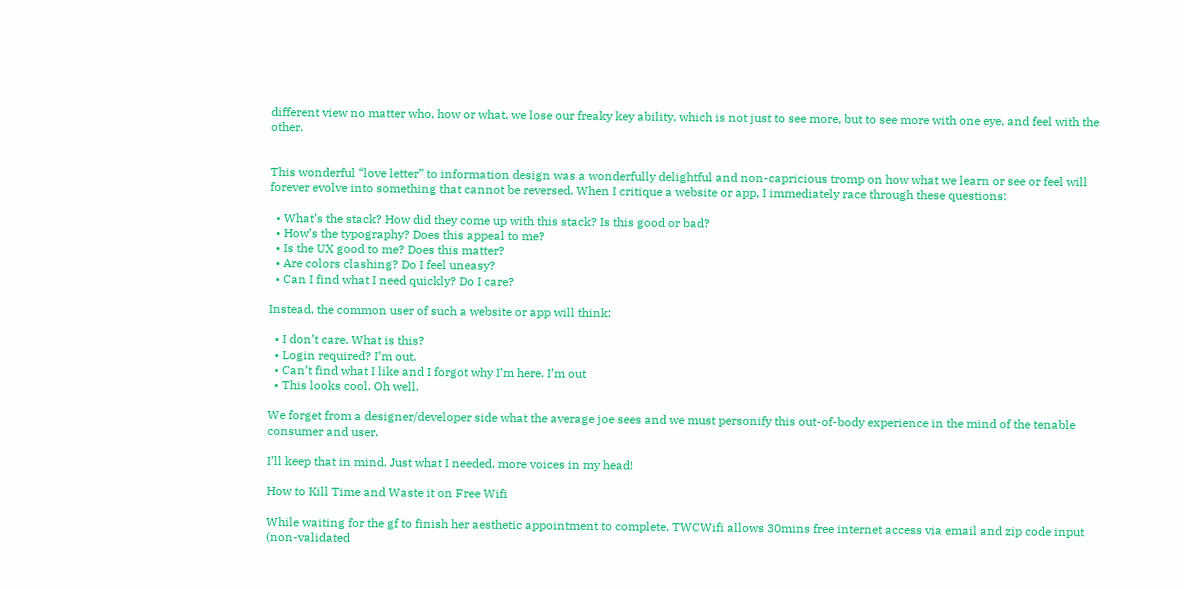different view no matter who, how or what, we lose our freaky key ability, which is not just to see more, but to see more with one eye, and feel with the other.


This wonderful “love letter” to information design was a wonderfully delightful and non-capricious tromp on how what we learn or see or feel will forever evolve into something that cannot be reversed. When I critique a website or app, I immediately race through these questions:

  • What’s the stack? How did they come up with this stack? Is this good or bad?
  • How’s the typography? Does this appeal to me?
  • Is the UX good to me? Does this matter?
  • Are colors clashing? Do I feel uneasy?
  • Can I find what I need quickly? Do I care?

Instead, the common user of such a website or app will think:

  • I don’t care. What is this?
  • Login required? I’m out.
  • Can’t find what I like and I forgot why I’m here. I’m out
  • This looks cool. Oh well.

We forget from a designer/developer side what the average joe sees and we must personify this out-of-body experience in the mind of the tenable consumer and user.

I’ll keep that in mind. Just what I needed, more voices in my head!

How to Kill Time and Waste it on Free Wifi

While waiting for the gf to finish her aesthetic appointment to complete, TWCWifi allows 30mins free internet access via email and zip code input (non-validated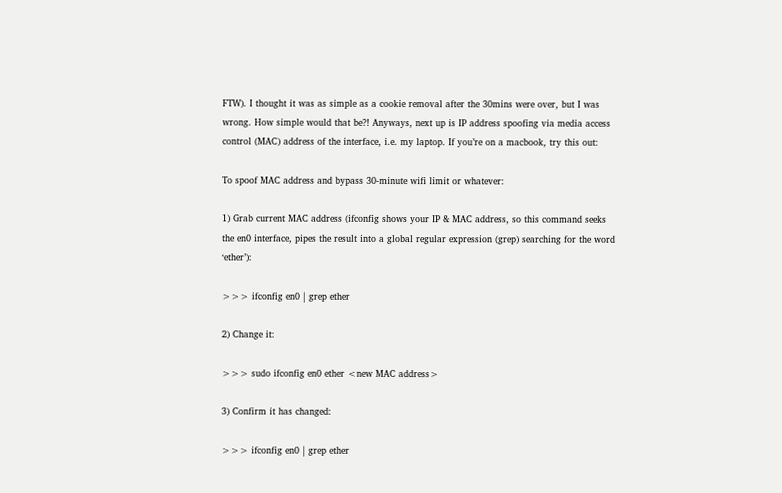FTW). I thought it was as simple as a cookie removal after the 30mins were over, but I was wrong. How simple would that be?! Anyways, next up is IP address spoofing via media access control (MAC) address of the interface, i.e. my laptop. If you’re on a macbook, try this out:

To spoof MAC address and bypass 30-minute wifi limit or whatever:

1) Grab current MAC address (ifconfig shows your IP & MAC address, so this command seeks the en0 interface, pipes the result into a global regular expression (grep) searching for the word ‘ether’):

>>> ifconfig en0 | grep ether

2) Change it:

>>> sudo ifconfig en0 ether <new MAC address>

3) Confirm it has changed:

>>> ifconfig en0 | grep ether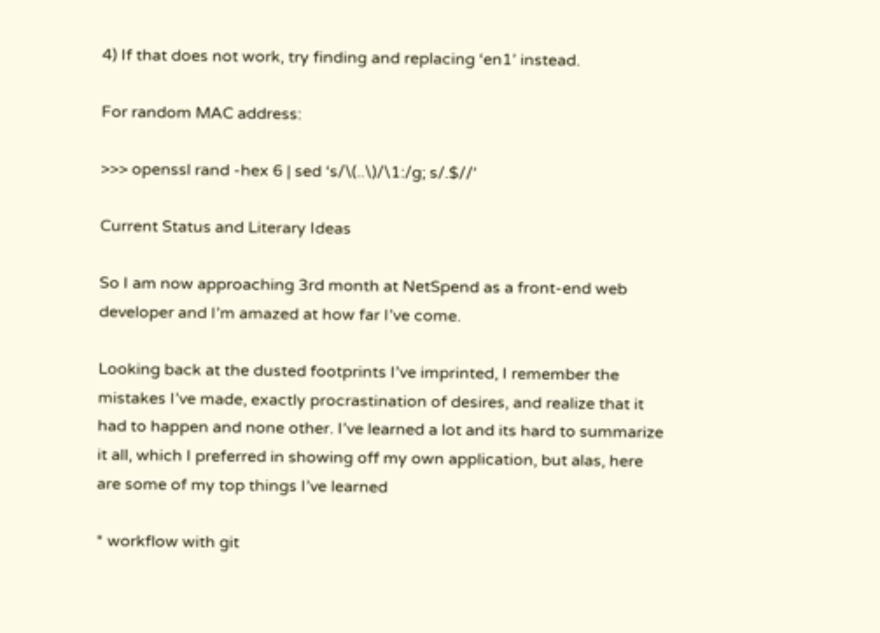4) If that does not work, try finding and replacing ‘en1’ instead.

For random MAC address:

>>> openssl rand -hex 6 | sed ‘s/\(..\)/\1:/g; s/.$//’

Current Status and Literary Ideas

So I am now approaching 3rd month at NetSpend as a front-end web developer and I’m amazed at how far I’ve come.

Looking back at the dusted footprints I’ve imprinted, I remember the mistakes I’ve made, exactly procrastination of desires, and realize that it had to happen and none other. I’ve learned a lot and its hard to summarize it all, which I preferred in showing off my own application, but alas, here are some of my top things I’ve learned

* workflow with git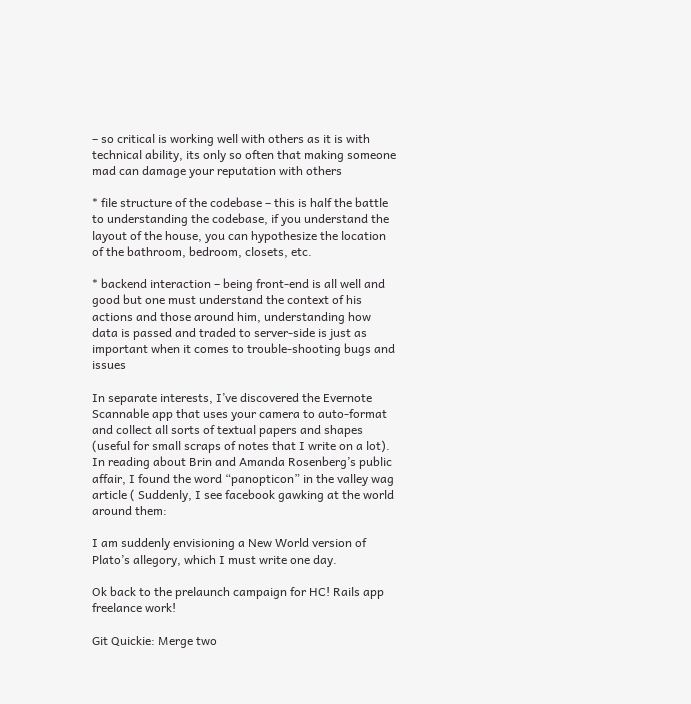– so critical is working well with others as it is with technical ability, its only so often that making someone mad can damage your reputation with others

* file structure of the codebase – this is half the battle to understanding the codebase, if you understand the layout of the house, you can hypothesize the location of the bathroom, bedroom, closets, etc.

* backend interaction – being front-end is all well and good but one must understand the context of his actions and those around him, understanding how data is passed and traded to server-side is just as important when it comes to trouble-shooting bugs and issues

In separate interests, I’ve discovered the Evernote Scannable app that uses your camera to auto-format and collect all sorts of textual papers and shapes (useful for small scraps of notes that I write on a lot). In reading about Brin and Amanda Rosenberg’s public affair, I found the word “panopticon” in the valley wag article ( Suddenly, I see facebook gawking at the world around them:

I am suddenly envisioning a New World version of Plato’s allegory, which I must write one day.

Ok back to the prelaunch campaign for HC! Rails app freelance work!

Git Quickie: Merge two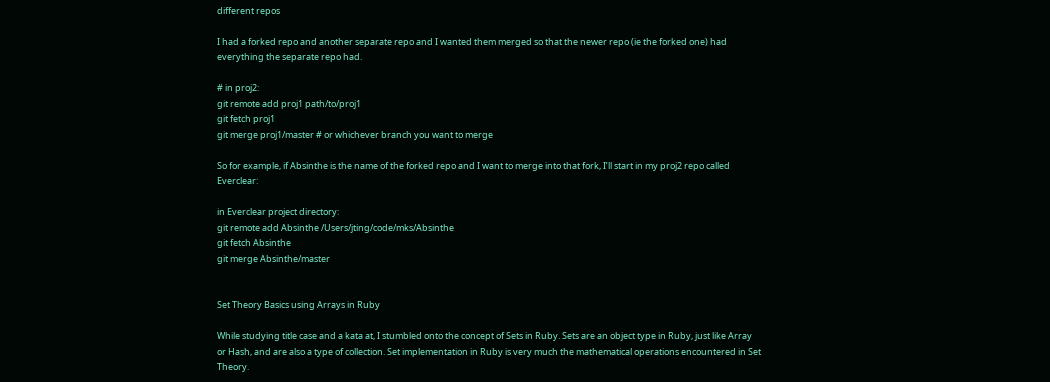different repos

I had a forked repo and another separate repo and I wanted them merged so that the newer repo (ie the forked one) had everything the separate repo had.

# in proj2:
git remote add proj1 path/to/proj1
git fetch proj1
git merge proj1/master # or whichever branch you want to merge

So for example, if Absinthe is the name of the forked repo and I want to merge into that fork, I’ll start in my proj2 repo called Everclear:

in Everclear project directory:
git remote add Absinthe /Users/jting/code/mks/Absinthe
git fetch Absinthe
git merge Absinthe/master


Set Theory Basics using Arrays in Ruby

While studying title case and a kata at, I stumbled onto the concept of Sets in Ruby. Sets are an object type in Ruby, just like Array or Hash, and are also a type of collection. Set implementation in Ruby is very much the mathematical operations encountered in Set Theory.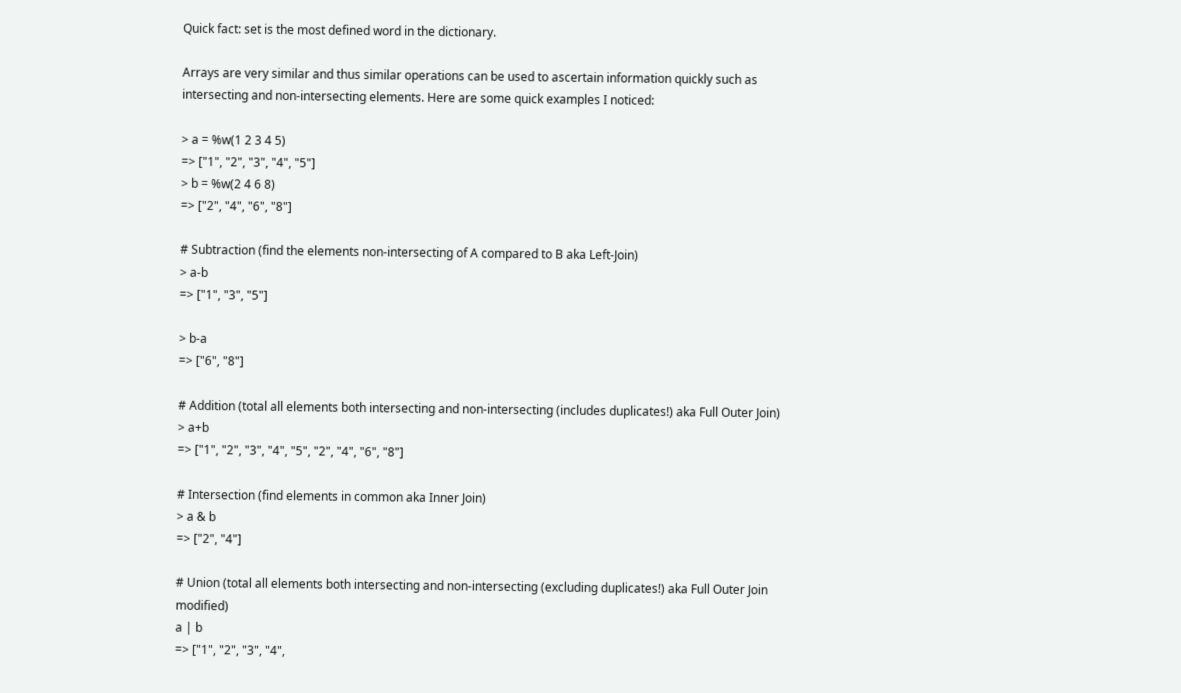Quick fact: set is the most defined word in the dictionary.

Arrays are very similar and thus similar operations can be used to ascertain information quickly such as intersecting and non-intersecting elements. Here are some quick examples I noticed:

> a = %w(1 2 3 4 5)
=> ["1", "2", "3", "4", "5"]
> b = %w(2 4 6 8)
=> ["2", "4", "6", "8"]

# Subtraction (find the elements non-intersecting of A compared to B aka Left-Join)
> a-b
=> ["1", "3", "5"]

> b-a
=> ["6", "8"]

# Addition (total all elements both intersecting and non-intersecting (includes duplicates!) aka Full Outer Join)
> a+b
=> ["1", "2", "3", "4", "5", "2", "4", "6", "8"]

# Intersection (find elements in common aka Inner Join)
> a & b
=> ["2", "4"]

# Union (total all elements both intersecting and non-intersecting (excluding duplicates!) aka Full Outer Join modified)
a | b
=> ["1", "2", "3", "4",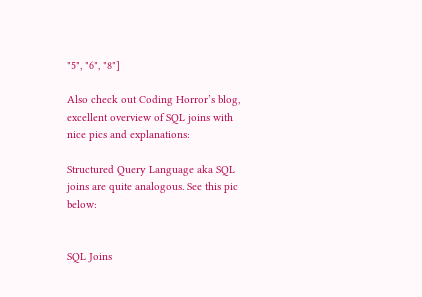"5", "6", "8"]

Also check out Coding Horror’s blog, excellent overview of SQL joins with nice pics and explanations:

Structured Query Language aka SQL joins are quite analogous. See this pic below:


SQL Joins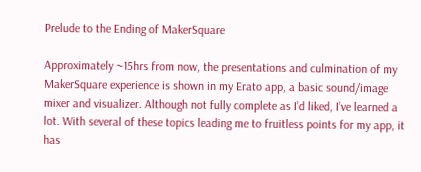Prelude to the Ending of MakerSquare

Approximately ~15hrs from now, the presentations and culmination of my MakerSquare experience is shown in my Erato app, a basic sound/image mixer and visualizer. Although not fully complete as I’d liked, I’ve learned a lot. With several of these topics leading me to fruitless points for my app, it has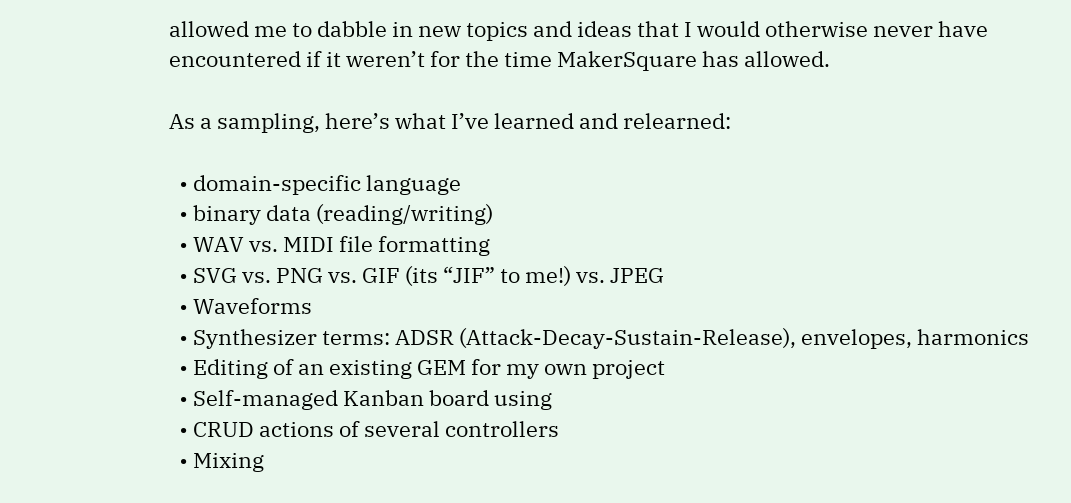allowed me to dabble in new topics and ideas that I would otherwise never have encountered if it weren’t for the time MakerSquare has allowed.

As a sampling, here’s what I’ve learned and relearned:

  • domain-specific language
  • binary data (reading/writing)
  • WAV vs. MIDI file formatting
  • SVG vs. PNG vs. GIF (its “JIF” to me!) vs. JPEG
  • Waveforms
  • Synthesizer terms: ADSR (Attack-Decay-Sustain-Release), envelopes, harmonics
  • Editing of an existing GEM for my own project
  • Self-managed Kanban board using
  • CRUD actions of several controllers
  • Mixing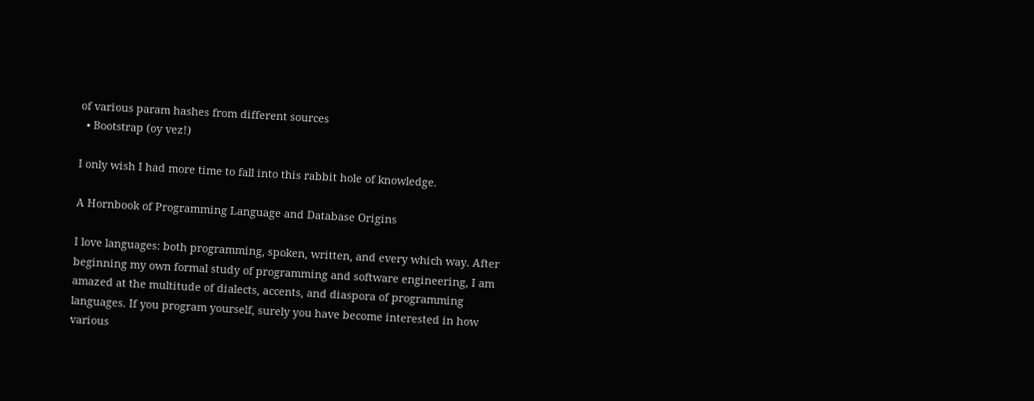of various param hashes from different sources
  • Bootstrap (oy vez!)

I only wish I had more time to fall into this rabbit hole of knowledge.

A Hornbook of Programming Language and Database Origins

I love languages: both programming, spoken, written, and every which way. After beginning my own formal study of programming and software engineering, I am amazed at the multitude of dialects, accents, and diaspora of programming languages. If you program yourself, surely you have become interested in how various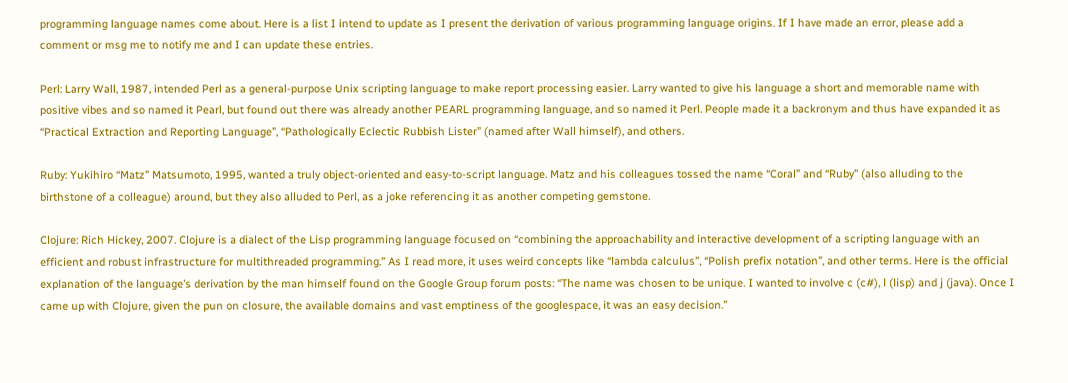programming language names come about. Here is a list I intend to update as I present the derivation of various programming language origins. If I have made an error, please add a comment or msg me to notify me and I can update these entries.

Perl: Larry Wall, 1987, intended Perl as a general-purpose Unix scripting language to make report processing easier. Larry wanted to give his language a short and memorable name with positive vibes and so named it Pearl, but found out there was already another PEARL programming language, and so named it Perl. People made it a backronym and thus have expanded it as “Practical Extraction and Reporting Language”, “Pathologically Eclectic Rubbish Lister” (named after Wall himself), and others.

Ruby: Yukihiro “Matz” Matsumoto, 1995, wanted a truly object-oriented and easy-to-script language. Matz and his colleagues tossed the name “Coral” and “Ruby” (also alluding to the birthstone of a colleague) around, but they also alluded to Perl, as a joke referencing it as another competing gemstone.

Clojure: Rich Hickey, 2007. Clojure is a dialect of the Lisp programming language focused on “combining the approachability and interactive development of a scripting language with an efficient and robust infrastructure for multithreaded programming.” As I read more, it uses weird concepts like “lambda calculus”, “Polish prefix notation”, and other terms. Here is the official explanation of the language’s derivation by the man himself found on the Google Group forum posts: “The name was chosen to be unique. I wanted to involve c (c#), l (lisp) and j (java). Once I came up with Clojure, given the pun on closure, the available domains and vast emptiness of the googlespace, it was an easy decision.”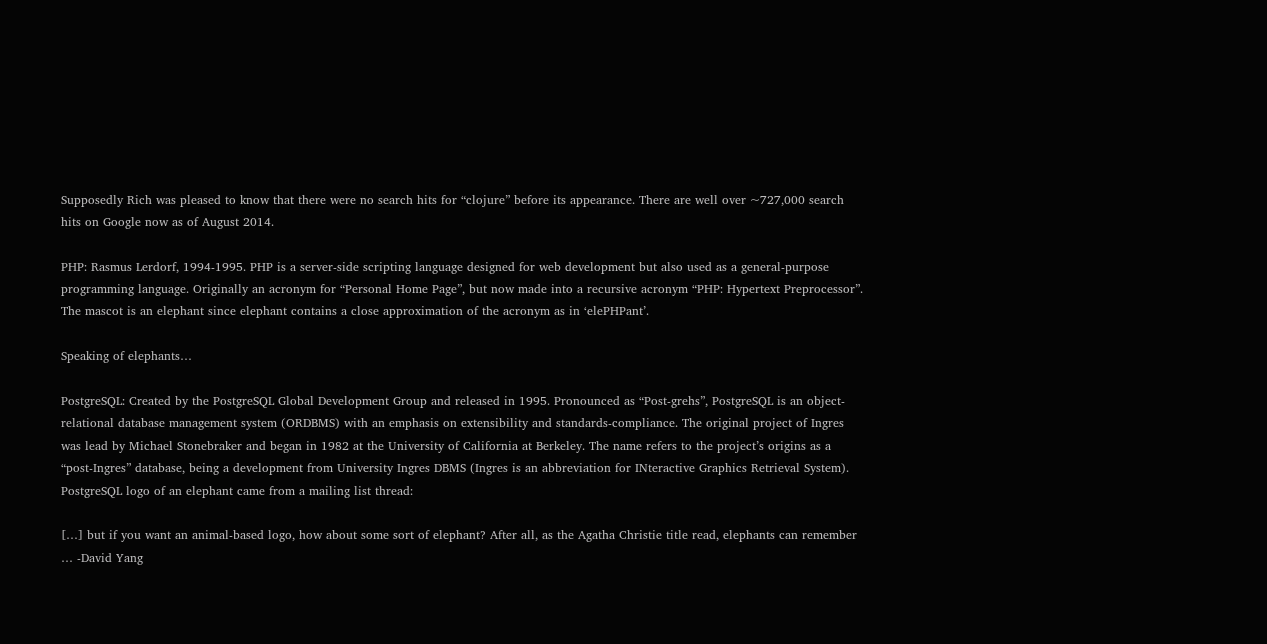Supposedly Rich was pleased to know that there were no search hits for “clojure” before its appearance. There are well over ~727,000 search hits on Google now as of August 2014.

PHP: Rasmus Lerdorf, 1994-1995. PHP is a server-side scripting language designed for web development but also used as a general-purpose programming language. Originally an acronym for “Personal Home Page”, but now made into a recursive acronym “PHP: Hypertext Preprocessor”. The mascot is an elephant since elephant contains a close approximation of the acronym as in ‘elePHPant’.

Speaking of elephants…

PostgreSQL: Created by the PostgreSQL Global Development Group and released in 1995. Pronounced as “Post-grehs”, PostgreSQL is an object-relational database management system (ORDBMS) with an emphasis on extensibility and standards-compliance. The original project of Ingres was lead by Michael Stonebraker and began in 1982 at the University of California at Berkeley. The name refers to the project’s origins as a “post-Ingres” database, being a development from University Ingres DBMS (Ingres is an abbreviation for INteractive Graphics Retrieval System). PostgreSQL logo of an elephant came from a mailing list thread:

[…] but if you want an animal-based logo, how about some sort of elephant? After all, as the Agatha Christie title read, elephants can remember … -David Yang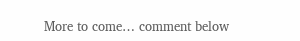More to come… comment below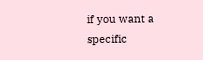if you want a specific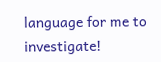language for me to investigate!